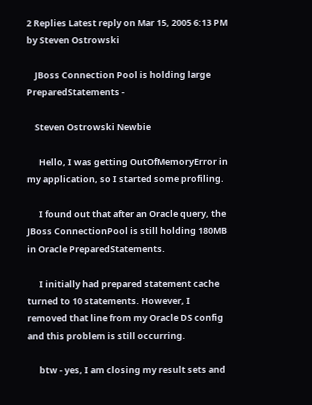2 Replies Latest reply on Mar 15, 2005 6:13 PM by Steven Ostrowski

    JBoss Connection Pool is holding large PreparedStatements -

    Steven Ostrowski Newbie

      Hello, I was getting OutOfMemoryError in my application, so I started some profiling.

      I found out that after an Oracle query, the JBoss ConnectionPool is still holding 180MB in Oracle PreparedStatements.

      I initially had prepared statement cache turned to 10 statements. However, I removed that line from my Oracle DS config and this problem is still occurring.

      btw - yes, I am closing my result sets and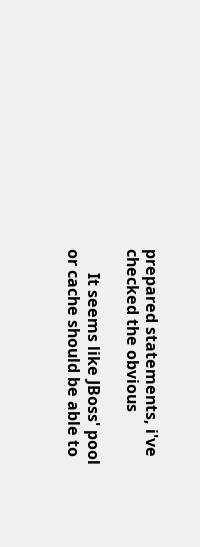prepared statements, i've checked the obvious

      It seems like JBoss' pool or cache should be able to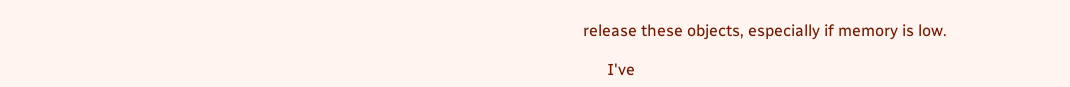release these objects, especially if memory is low.

      I've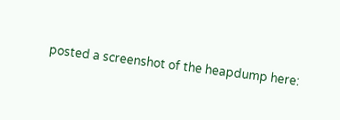posted a screenshot of the heapdump here: